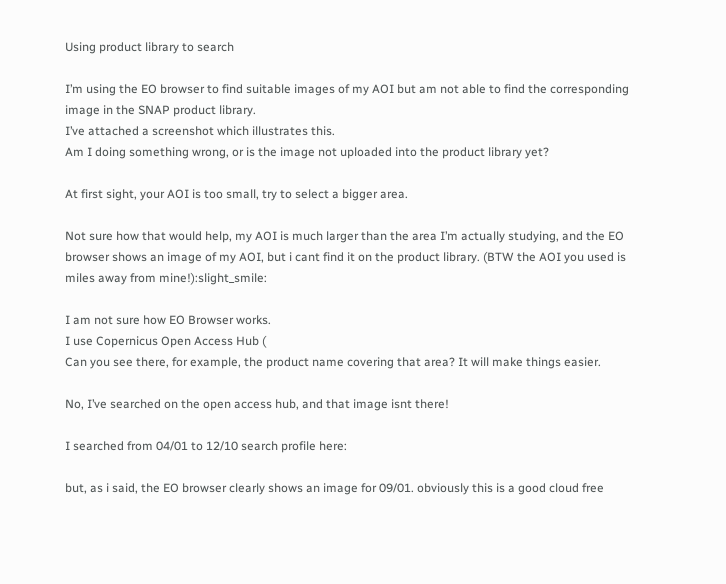Using product library to search

I’m using the EO browser to find suitable images of my AOI but am not able to find the corresponding image in the SNAP product library.
I’ve attached a screenshot which illustrates this.
Am I doing something wrong, or is the image not uploaded into the product library yet?

At first sight, your AOI is too small, try to select a bigger area.

Not sure how that would help, my AOI is much larger than the area I’m actually studying, and the EO browser shows an image of my AOI, but i cant find it on the product library. (BTW the AOI you used is miles away from mine!):slight_smile:

I am not sure how EO Browser works.
I use Copernicus Open Access Hub (
Can you see there, for example, the product name covering that area? It will make things easier.

No, I’ve searched on the open access hub, and that image isnt there!

I searched from 04/01 to 12/10 search profile here:

but, as i said, the EO browser clearly shows an image for 09/01. obviously this is a good cloud free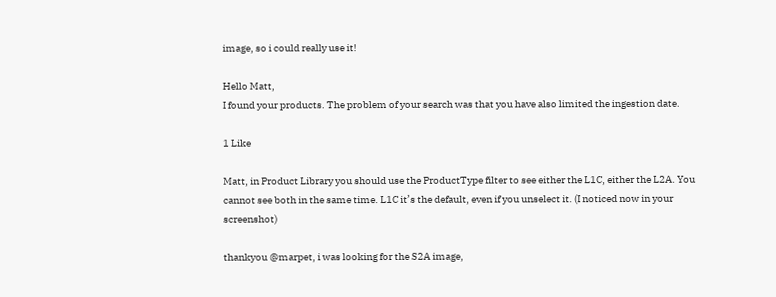image, so i could really use it!

Hello Matt,
I found your products. The problem of your search was that you have also limited the ingestion date.

1 Like

Matt, in Product Library you should use the ProductType filter to see either the L1C, either the L2A. You cannot see both in the same time. L1C it’s the default, even if you unselect it. (I noticed now in your screenshot)

thankyou @marpet, i was looking for the S2A image,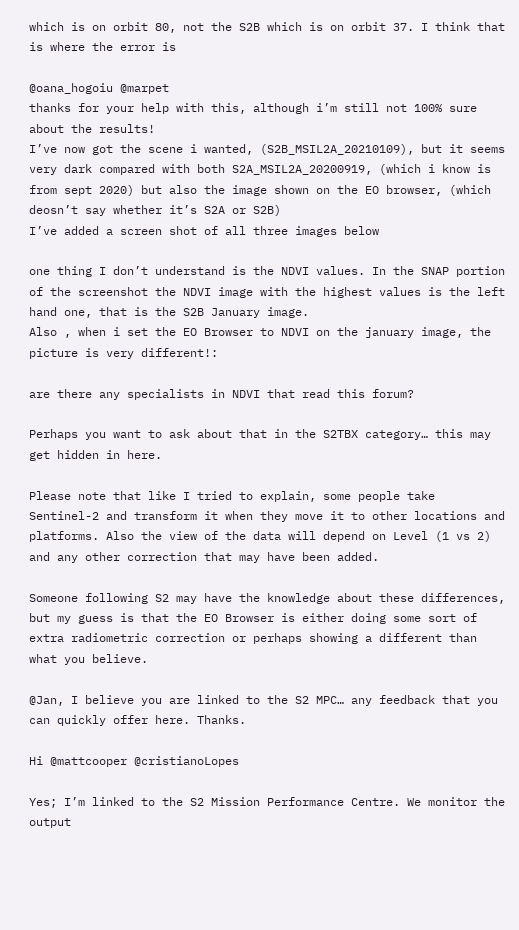which is on orbit 80, not the S2B which is on orbit 37. I think that is where the error is

@oana_hogoiu @marpet
thanks for your help with this, although i’m still not 100% sure about the results!
I’ve now got the scene i wanted, (S2B_MSIL2A_20210109), but it seems very dark compared with both S2A_MSIL2A_20200919, (which i know is from sept 2020) but also the image shown on the EO browser, (which deosn’t say whether it’s S2A or S2B)
I’ve added a screen shot of all three images below

one thing I don’t understand is the NDVI values. In the SNAP portion of the screenshot the NDVI image with the highest values is the left hand one, that is the S2B January image.
Also , when i set the EO Browser to NDVI on the january image, the picture is very different!:

are there any specialists in NDVI that read this forum?

Perhaps you want to ask about that in the S2TBX category… this may get hidden in here.

Please note that like I tried to explain, some people take Sentinel-2 and transform it when they move it to other locations and platforms. Also the view of the data will depend on Level (1 vs 2) and any other correction that may have been added.

Someone following S2 may have the knowledge about these differences, but my guess is that the EO Browser is either doing some sort of extra radiometric correction or perhaps showing a different than what you believe.

@Jan, I believe you are linked to the S2 MPC… any feedback that you can quickly offer here. Thanks.

Hi @mattcooper @cristianoLopes

Yes; I’m linked to the S2 Mission Performance Centre. We monitor the output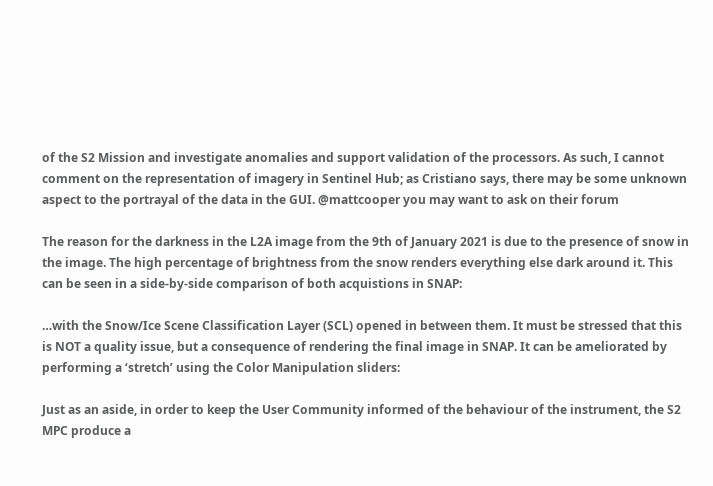of the S2 Mission and investigate anomalies and support validation of the processors. As such, I cannot comment on the representation of imagery in Sentinel Hub; as Cristiano says, there may be some unknown aspect to the portrayal of the data in the GUI. @mattcooper you may want to ask on their forum

The reason for the darkness in the L2A image from the 9th of January 2021 is due to the presence of snow in the image. The high percentage of brightness from the snow renders everything else dark around it. This can be seen in a side-by-side comparison of both acquistions in SNAP:

…with the Snow/Ice Scene Classification Layer (SCL) opened in between them. It must be stressed that this is NOT a quality issue, but a consequence of rendering the final image in SNAP. It can be ameliorated by performing a ‘stretch’ using the Color Manipulation sliders:

Just as an aside, in order to keep the User Community informed of the behaviour of the instrument, the S2 MPC produce a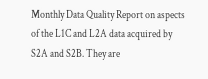Monthly Data Quality Report on aspects of the L1C and L2A data acquired by S2A and S2B. They are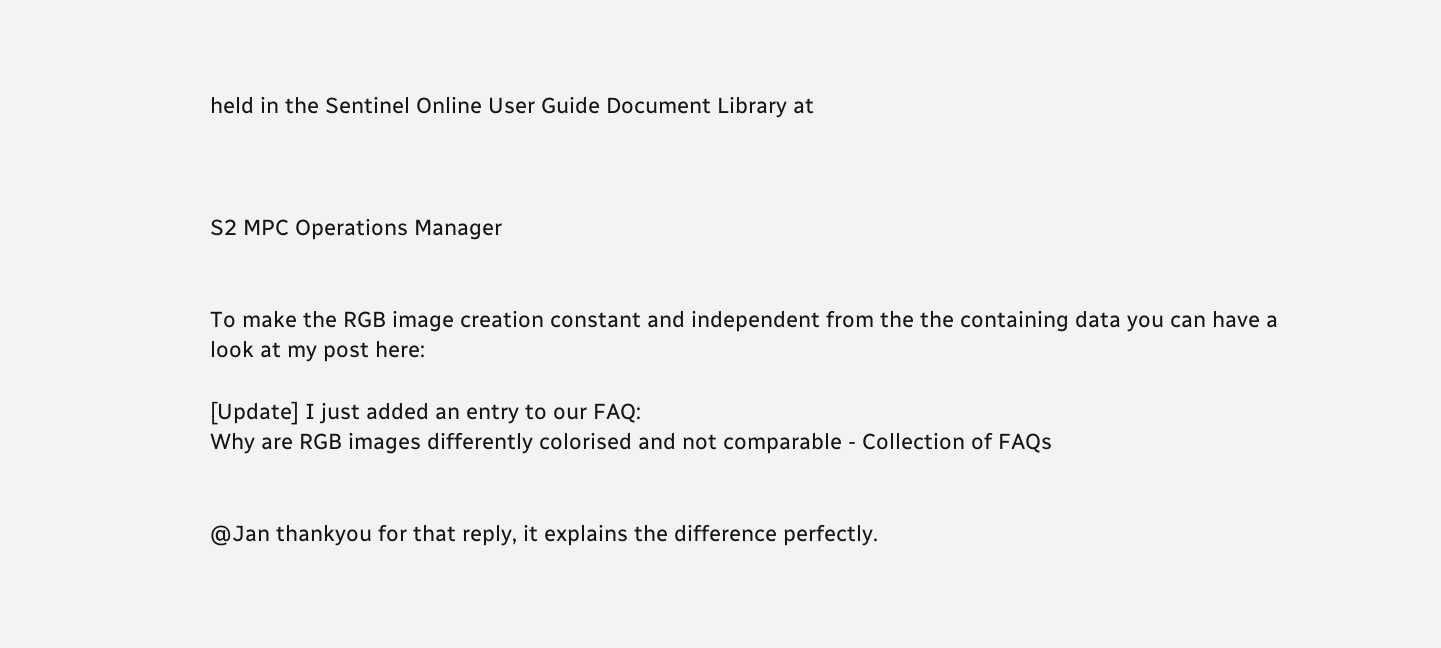held in the Sentinel Online User Guide Document Library at



S2 MPC Operations Manager


To make the RGB image creation constant and independent from the the containing data you can have a look at my post here:

[Update] I just added an entry to our FAQ:
Why are RGB images differently colorised and not comparable - Collection of FAQs


@Jan thankyou for that reply, it explains the difference perfectly.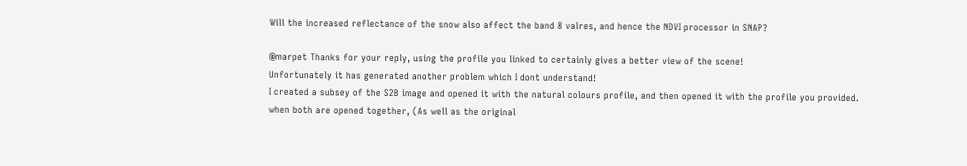Will the increased reflectance of the snow also affect the band 8 valres, and hence the NDVI processor in SNAP?

@marpet Thanks for your reply, using the profile you linked to certainly gives a better view of the scene!
Unfortunately it has generated another problem which I dont understand!
I created a subsey of the S2B image and opened it with the natural colours profile, and then opened it with the profile you provided.
when both are opened together, (As well as the original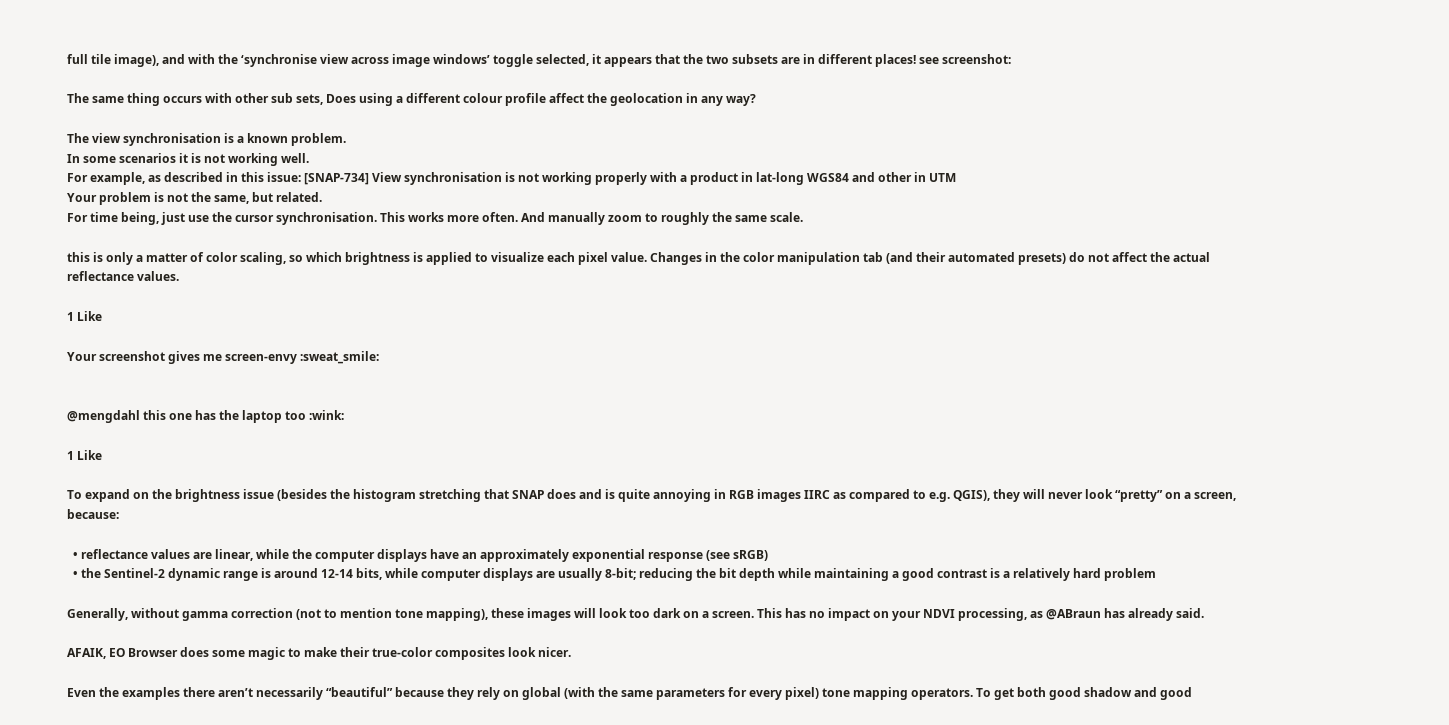full tile image), and with the ‘synchronise view across image windows’ toggle selected, it appears that the two subsets are in different places! see screenshot:

The same thing occurs with other sub sets, Does using a different colour profile affect the geolocation in any way?

The view synchronisation is a known problem.
In some scenarios it is not working well.
For example, as described in this issue: [SNAP-734] View synchronisation is not working properly with a product in lat-long WGS84 and other in UTM
Your problem is not the same, but related.
For time being, just use the cursor synchronisation. This works more often. And manually zoom to roughly the same scale.

this is only a matter of color scaling, so which brightness is applied to visualize each pixel value. Changes in the color manipulation tab (and their automated presets) do not affect the actual reflectance values.

1 Like

Your screenshot gives me screen-envy :sweat_smile:


@mengdahl this one has the laptop too :wink:

1 Like

To expand on the brightness issue (besides the histogram stretching that SNAP does and is quite annoying in RGB images IIRC as compared to e.g. QGIS), they will never look “pretty” on a screen, because:

  • reflectance values are linear, while the computer displays have an approximately exponential response (see sRGB)
  • the Sentinel-2 dynamic range is around 12-14 bits, while computer displays are usually 8-bit; reducing the bit depth while maintaining a good contrast is a relatively hard problem

Generally, without gamma correction (not to mention tone mapping), these images will look too dark on a screen. This has no impact on your NDVI processing, as @ABraun has already said.

AFAIK, EO Browser does some magic to make their true-color composites look nicer.

Even the examples there aren’t necessarily “beautiful” because they rely on global (with the same parameters for every pixel) tone mapping operators. To get both good shadow and good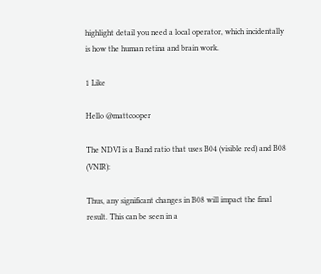highlight detail you need a local operator, which incidentally is how the human retina and brain work.

1 Like

Hello @mattcooper

The NDVI is a Band ratio that uses B04 (visible red) and B08 (VNIR):

Thus, any significant changes in B08 will impact the final result. This can be seen in a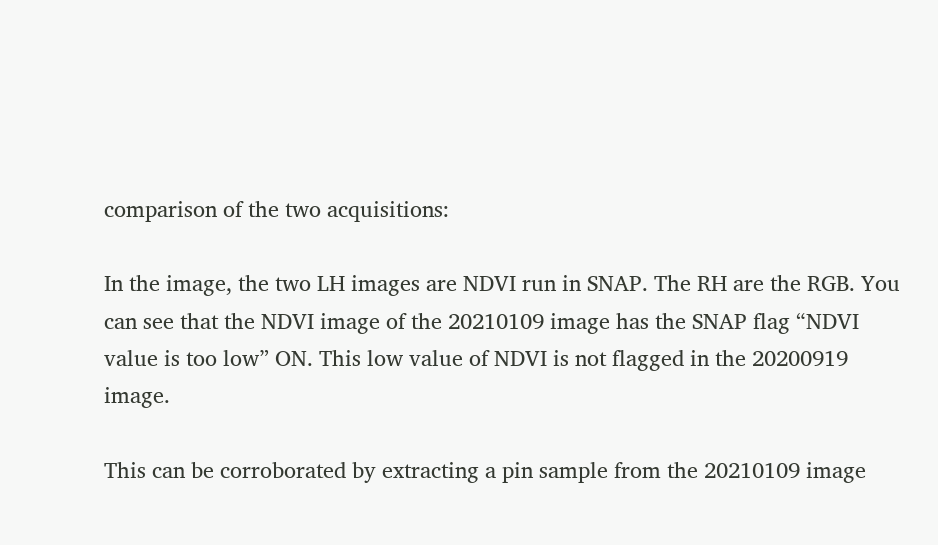comparison of the two acquisitions:

In the image, the two LH images are NDVI run in SNAP. The RH are the RGB. You can see that the NDVI image of the 20210109 image has the SNAP flag “NDVI value is too low” ON. This low value of NDVI is not flagged in the 20200919 image.

This can be corroborated by extracting a pin sample from the 20210109 image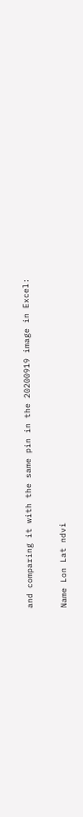and comparing it with the same pin in the 20200919 image in Excel:

Name Lon Lat ndvi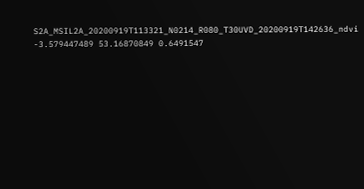S2A_MSIL2A_20200919T113321_N0214_R080_T30UVD_20200919T142636_ndvi -3.579447489 53.16870849 0.6491547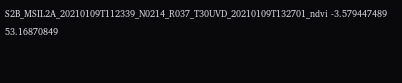S2B_MSIL2A_20210109T112339_N0214_R037_T30UVD_20210109T132701_ndvi -3.579447489 53.16870849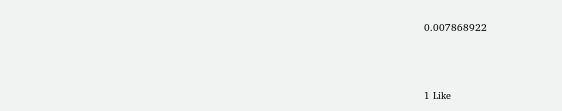0.007868922



1 Like